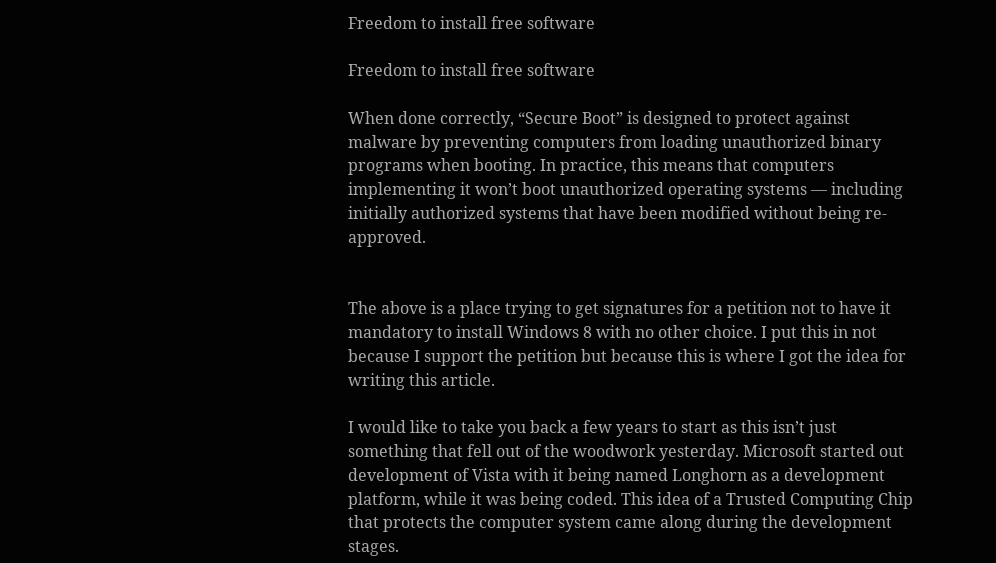Freedom to install free software

Freedom to install free software

When done correctly, “Secure Boot” is designed to protect against malware by preventing computers from loading unauthorized binary programs when booting. In practice, this means that computers implementing it won’t boot unauthorized operating systems — including initially authorized systems that have been modified without being re-approved.


The above is a place trying to get signatures for a petition not to have it mandatory to install Windows 8 with no other choice. I put this in not because I support the petition but because this is where I got the idea for writing this article.

I would like to take you back a few years to start as this isn’t just something that fell out of the woodwork yesterday. Microsoft started out development of Vista with it being named Longhorn as a development platform, while it was being coded. This idea of a Trusted Computing Chip that protects the computer system came along during the development stages.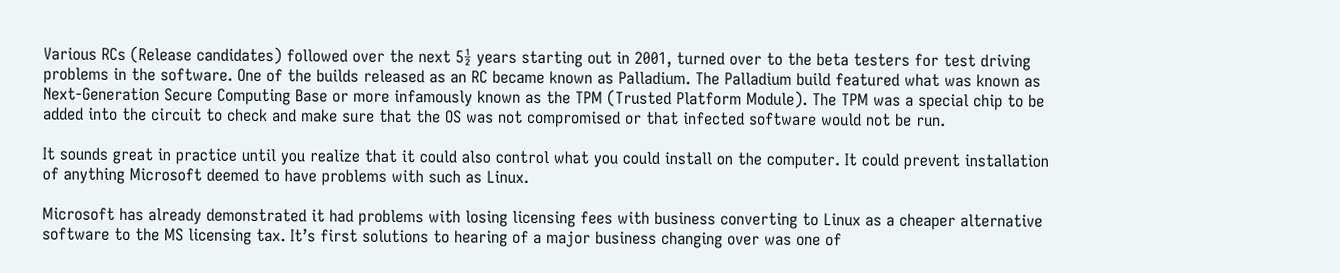Various RCs (Release candidates) followed over the next 5½ years starting out in 2001, turned over to the beta testers for test driving problems in the software. One of the builds released as an RC became known as Palladium. The Palladium build featured what was known as Next-Generation Secure Computing Base or more infamously known as the TPM (Trusted Platform Module). The TPM was a special chip to be added into the circuit to check and make sure that the OS was not compromised or that infected software would not be run.

It sounds great in practice until you realize that it could also control what you could install on the computer. It could prevent installation of anything Microsoft deemed to have problems with such as Linux.

Microsoft has already demonstrated it had problems with losing licensing fees with business converting to Linux as a cheaper alternative software to the MS licensing tax. It’s first solutions to hearing of a major business changing over was one of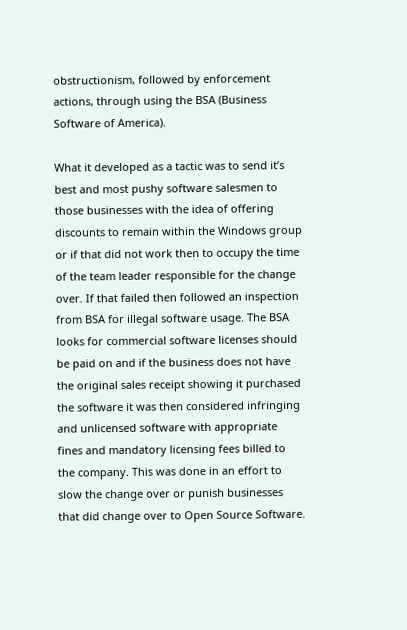obstructionism, followed by enforcement actions, through using the BSA (Business Software of America).

What it developed as a tactic was to send it’s best and most pushy software salesmen to those businesses with the idea of offering discounts to remain within the Windows group or if that did not work then to occupy the time of the team leader responsible for the change over. If that failed then followed an inspection from BSA for illegal software usage. The BSA looks for commercial software licenses should be paid on and if the business does not have the original sales receipt showing it purchased the software it was then considered infringing and unlicensed software with appropriate fines and mandatory licensing fees billed to the company. This was done in an effort to slow the change over or punish businesses that did change over to Open Source Software.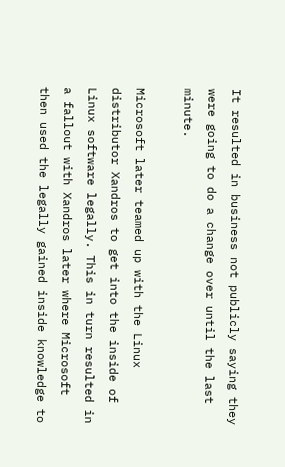It resulted in business not publicly saying they were going to do a change over until the last minute.

Microsoft later teamed up with the Linux distributor Xandros to get into the inside of Linux software legally. This in turn resulted in a fallout with Xandros later where Microsoft then used the legally gained inside knowledge to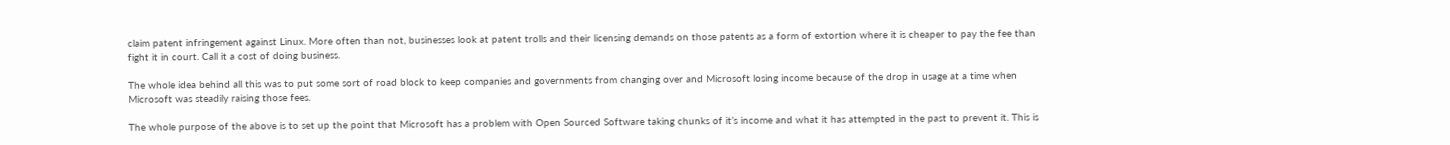claim patent infringement against Linux. More often than not, businesses look at patent trolls and their licensing demands on those patents as a form of extortion where it is cheaper to pay the fee than fight it in court. Call it a cost of doing business.

The whole idea behind all this was to put some sort of road block to keep companies and governments from changing over and Microsoft losing income because of the drop in usage at a time when Microsoft was steadily raising those fees.

The whole purpose of the above is to set up the point that Microsoft has a problem with Open Sourced Software taking chunks of it’s income and what it has attempted in the past to prevent it. This is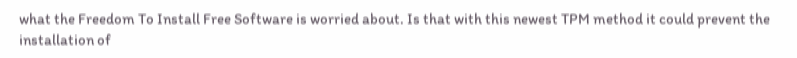what the Freedom To Install Free Software is worried about. Is that with this newest TPM method it could prevent the installation of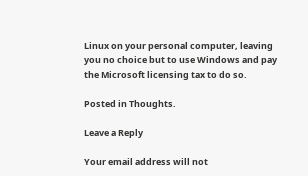Linux on your personal computer, leaving you no choice but to use Windows and pay the Microsoft licensing tax to do so.

Posted in Thoughts.

Leave a Reply

Your email address will not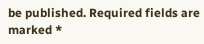be published. Required fields are marked *